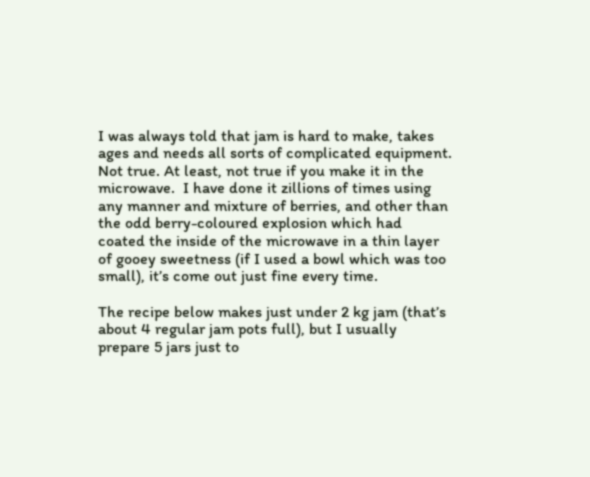I was always told that jam is hard to make, takes ages and needs all sorts of complicated equipment. Not true. At least, not true if you make it in the microwave.  I have done it zillions of times using any manner and mixture of berries, and other than the odd berry-coloured explosion which had coated the inside of the microwave in a thin layer of gooey sweetness (if I used a bowl which was too small), it’s come out just fine every time.

The recipe below makes just under 2 kg jam (that’s about 4 regular jam pots full), but I usually prepare 5 jars just to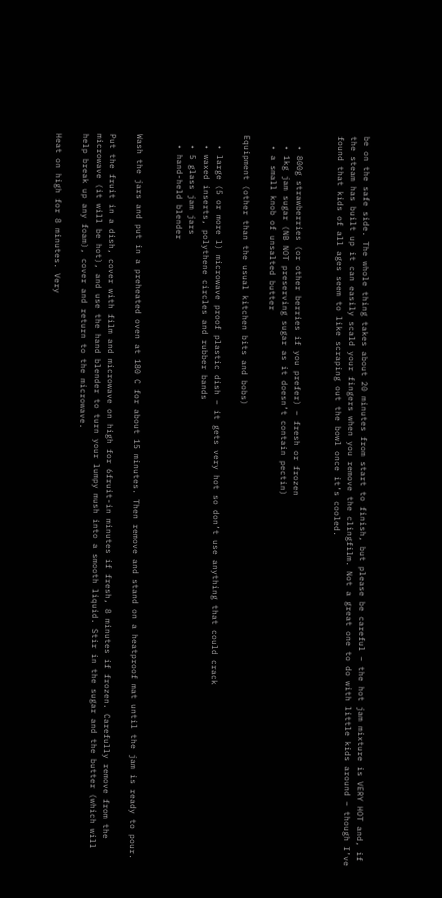be on the safe side. The whole thing takes about 20 minutes from start to finish, but please be careful – the hot jam mixture is VERY HOT and, if the steam has built up it can easily scald your fingers when you remove the clingfilm. Not a great one to do with little kids around – though I’ve found that kids of all ages seem to like scraping out the bowl once it’s cooled.


  • 800g strawberries (or other berries if you prefer) – fresh or frozen
  • 1kg jam sugar (NB NOT preserving sugar as it doesn’t contain pectin)
  • a small knob of unsalted butter

Equipment (other than the usual kitchen bits and bobs)

  • large (5 or more l) microwave proof plastic dish – it gets very hot so don’t use anything that could crack
  • waxed inserts, polythene circles and rubber bands
  • 5 glass jam jars
  • hand-held blender


Wash the jars and put in a preheated oven at 180 C for about 15 minutes. Then remove and stand on a heatproof mat until the jam is ready to pour.

Put the fruit in a dish, cover with film and microwave on high for 6fruit-in minutes if fresh, 8 minutes if frozen. Carefully remove from the microwave (it will be hot), and use the hand blender to turn your lumpy mush into a smooth liquid. Stir in the sugar and the butter (which will help break up any foam), cover and return to the microwave.

Heat on high for 8 minutes. Very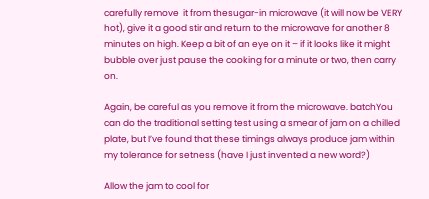carefully remove  it from thesugar-in microwave (it will now be VERY hot), give it a good stir and return to the microwave for another 8 minutes on high. Keep a bit of an eye on it – if it looks like it might bubble over just pause the cooking for a minute or two, then carry on.

Again, be careful as you remove it from the microwave. batchYou can do the traditional setting test using a smear of jam on a chilled plate, but I’ve found that these timings always produce jam within my tolerance for setness (have I just invented a new word?)

Allow the jam to cool for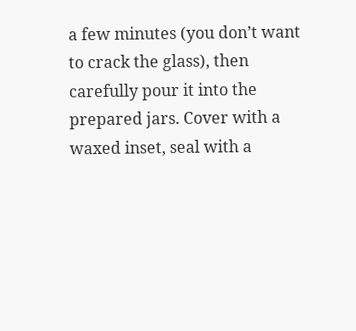a few minutes (you don’t want to crack the glass), then carefully pour it into the prepared jars. Cover with a waxed inset, seal with a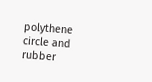polythene circle and rubber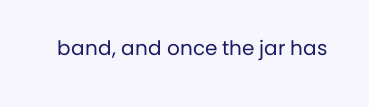band, and once the jar has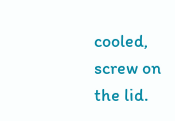cooled, screw on the lid.